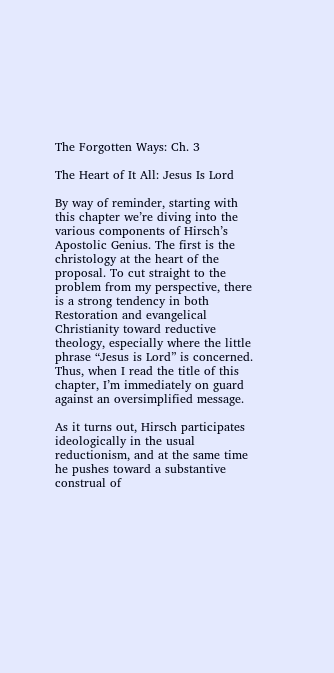The Forgotten Ways: Ch. 3

The Heart of It All: Jesus Is Lord

By way of reminder, starting with this chapter we’re diving into the various components of Hirsch’s Apostolic Genius. The first is the christology at the heart of the proposal. To cut straight to the problem from my perspective, there is a strong tendency in both Restoration and evangelical Christianity toward reductive theology, especially where the little phrase “Jesus is Lord” is concerned. Thus, when I read the title of this chapter, I’m immediately on guard against an oversimplified message.

As it turns out, Hirsch participates ideologically in the usual reductionism, and at the same time he pushes toward a substantive construal of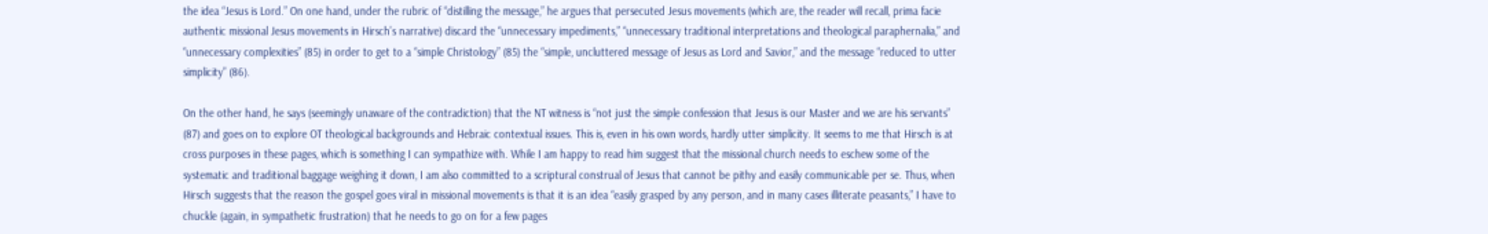the idea “Jesus is Lord.” On one hand, under the rubric of “distilling the message,” he argues that persecuted Jesus movements (which are, the reader will recall, prima facie authentic missional Jesus movements in Hirsch’s narrative) discard the “unnecessary impediments,” “unnecessary traditional interpretations and theological paraphernalia,” and “unnecessary complexities” (85) in order to get to a “simple Christology” (85) the “simple, uncluttered message of Jesus as Lord and Savior,” and the message “reduced to utter simplicity” (86).

On the other hand, he says (seemingly unaware of the contradiction) that the NT witness is “not just the simple confession that Jesus is our Master and we are his servants” (87) and goes on to explore OT theological backgrounds and Hebraic contextual issues. This is, even in his own words, hardly utter simplicity. It seems to me that Hirsch is at cross purposes in these pages, which is something I can sympathize with. While I am happy to read him suggest that the missional church needs to eschew some of the systematic and traditional baggage weighing it down, I am also committed to a scriptural construal of Jesus that cannot be pithy and easily communicable per se. Thus, when Hirsch suggests that the reason the gospel goes viral in missional movements is that it is an idea “easily grasped by any person, and in many cases illiterate peasants,” I have to chuckle (again, in sympathetic frustration) that he needs to go on for a few pages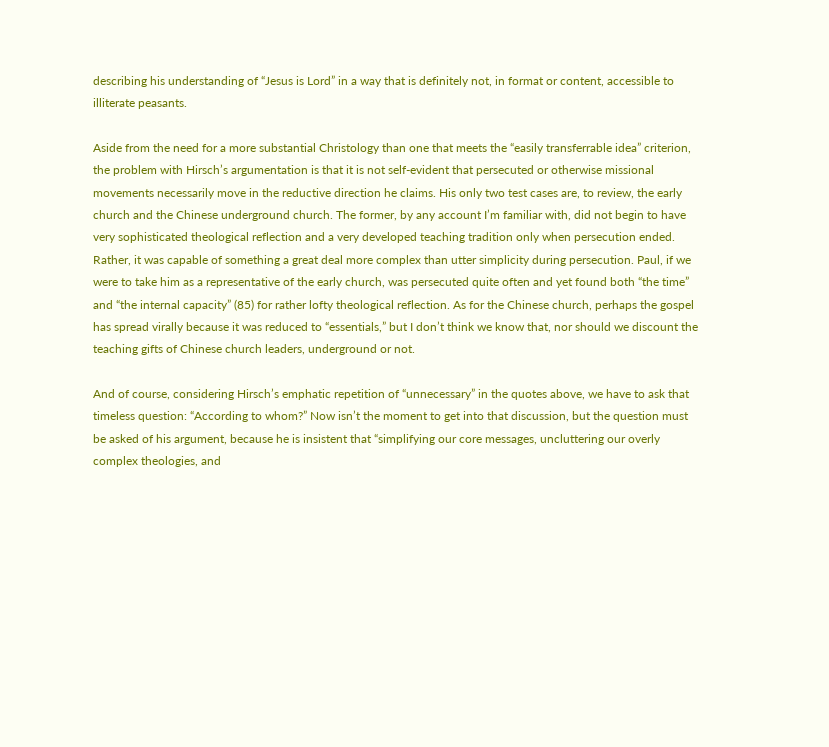describing his understanding of “Jesus is Lord” in a way that is definitely not, in format or content, accessible to illiterate peasants.

Aside from the need for a more substantial Christology than one that meets the “easily transferrable idea” criterion, the problem with Hirsch’s argumentation is that it is not self-evident that persecuted or otherwise missional movements necessarily move in the reductive direction he claims. His only two test cases are, to review, the early church and the Chinese underground church. The former, by any account I’m familiar with, did not begin to have very sophisticated theological reflection and a very developed teaching tradition only when persecution ended. Rather, it was capable of something a great deal more complex than utter simplicity during persecution. Paul, if we were to take him as a representative of the early church, was persecuted quite often and yet found both “the time” and “the internal capacity” (85) for rather lofty theological reflection. As for the Chinese church, perhaps the gospel has spread virally because it was reduced to “essentials,” but I don’t think we know that, nor should we discount the teaching gifts of Chinese church leaders, underground or not.

And of course, considering Hirsch’s emphatic repetition of “unnecessary” in the quotes above, we have to ask that timeless question: “According to whom?” Now isn’t the moment to get into that discussion, but the question must be asked of his argument, because he is insistent that “simplifying our core messages, uncluttering our overly complex theologies, and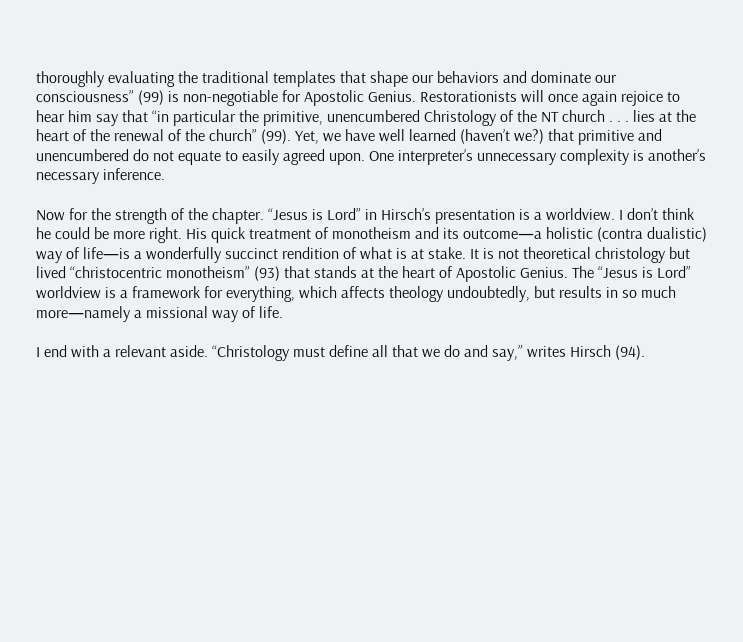thoroughly evaluating the traditional templates that shape our behaviors and dominate our consciousness” (99) is non-negotiable for Apostolic Genius. Restorationists will once again rejoice to hear him say that “in particular the primitive, unencumbered Christology of the NT church . . . lies at the heart of the renewal of the church” (99). Yet, we have well learned (haven’t we?) that primitive and unencumbered do not equate to easily agreed upon. One interpreter’s unnecessary complexity is another’s necessary inference.

Now for the strength of the chapter. “Jesus is Lord” in Hirsch’s presentation is a worldview. I don’t think he could be more right. His quick treatment of monotheism and its outcome—a holistic (contra dualistic) way of life—is a wonderfully succinct rendition of what is at stake. It is not theoretical christology but lived “christocentric monotheism” (93) that stands at the heart of Apostolic Genius. The “Jesus is Lord” worldview is a framework for everything, which affects theology undoubtedly, but results in so much more—namely a missional way of life.

I end with a relevant aside. “Christology must define all that we do and say,” writes Hirsch (94).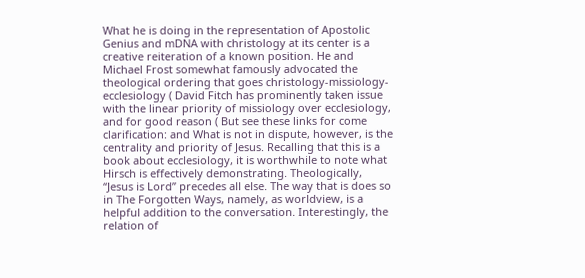What he is doing in the representation of Apostolic Genius and mDNA with christology at its center is a creative reiteration of a known position. He and Michael Frost somewhat famously advocated the theological ordering that goes christology-missiology-ecclesiology ( David Fitch has prominently taken issue with the linear priority of missiology over ecclesiology, and for good reason ( But see these links for come clarification: and What is not in dispute, however, is the centrality and priority of Jesus. Recalling that this is a book about ecclesiology, it is worthwhile to note what Hirsch is effectively demonstrating. Theologically, “Jesus is Lord” precedes all else. The way that is does so in The Forgotten Ways, namely, as worldview, is a helpful addition to the conversation. Interestingly, the relation of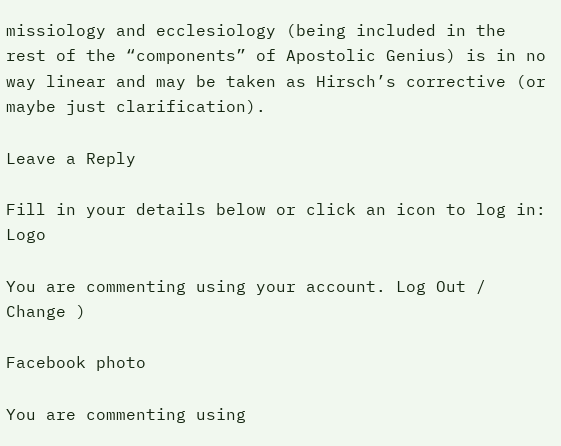missiology and ecclesiology (being included in the rest of the “components” of Apostolic Genius) is in no way linear and may be taken as Hirsch’s corrective (or maybe just clarification).

Leave a Reply

Fill in your details below or click an icon to log in: Logo

You are commenting using your account. Log Out /  Change )

Facebook photo

You are commenting using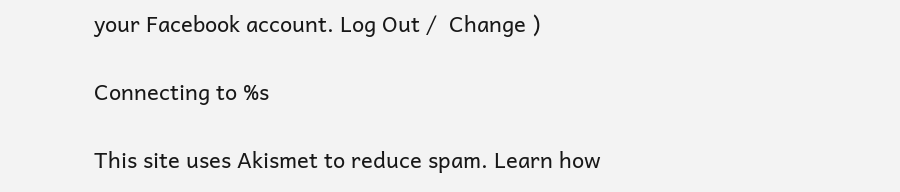your Facebook account. Log Out /  Change )

Connecting to %s

This site uses Akismet to reduce spam. Learn how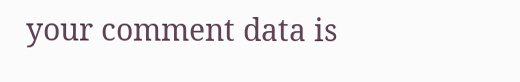your comment data is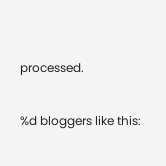processed.

%d bloggers like this: